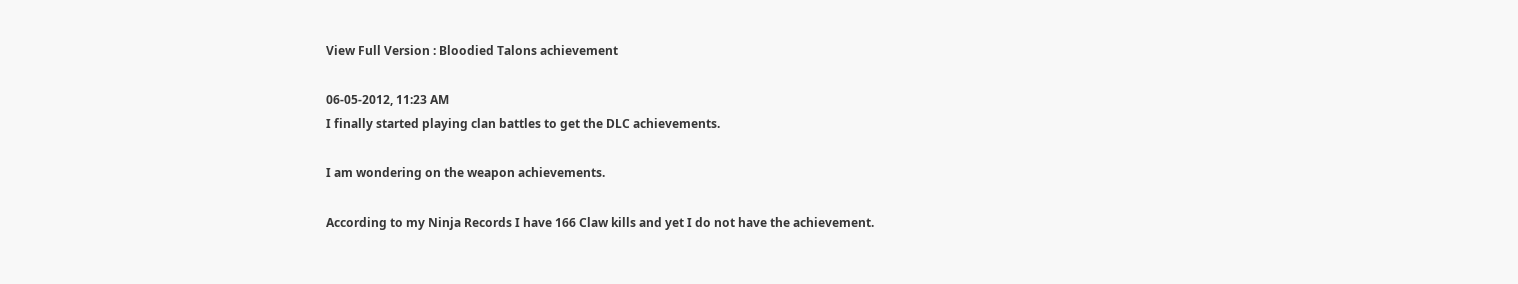View Full Version : Bloodied Talons achievement

06-05-2012, 11:23 AM
I finally started playing clan battles to get the DLC achievements.

I am wondering on the weapon achievements.

According to my Ninja Records I have 166 Claw kills and yet I do not have the achievement.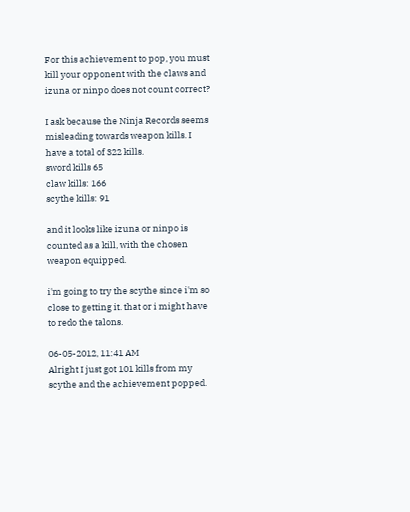For this achievement to pop, you must kill your opponent with the claws and izuna or ninpo does not count correct?

I ask because the Ninja Records seems misleading towards weapon kills. I have a total of 322 kills.
sword kills 65
claw kills: 166
scythe kills: 91

and it looks like izuna or ninpo is counted as a kill, with the chosen weapon equipped.

i'm going to try the scythe since i'm so close to getting it. that or i might have to redo the talons.

06-05-2012, 11:41 AM
Alright I just got 101 kills from my scythe and the achievement popped.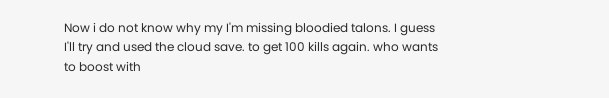Now i do not know why my I'm missing bloodied talons. I guess I'll try and used the cloud save. to get 100 kills again. who wants to boost with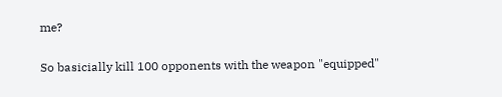me?

So basicially kill 100 opponents with the weapon "equipped"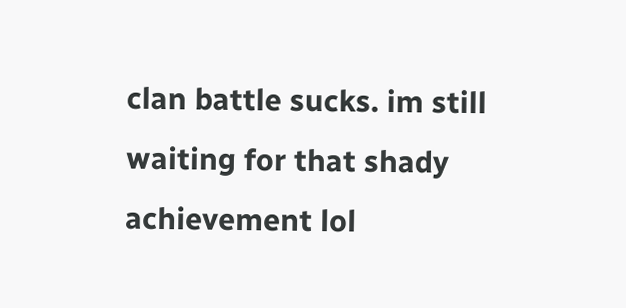clan battle sucks. im still waiting for that shady achievement lol